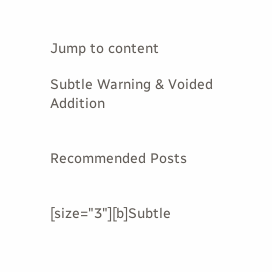Jump to content

Subtle Warning & Voided Addition


Recommended Posts


[size="3"][b]Subtle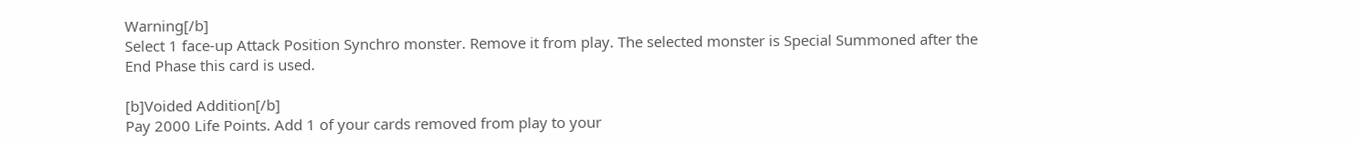Warning[/b]
Select 1 face-up Attack Position Synchro monster. Remove it from play. The selected monster is Special Summoned after the End Phase this card is used.

[b]Voided Addition[/b]
Pay 2000 Life Points. Add 1 of your cards removed from play to your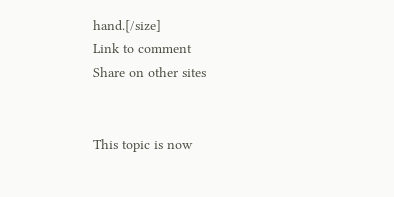hand.[/size]
Link to comment
Share on other sites


This topic is now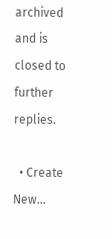archived and is closed to further replies.

  • Create New...